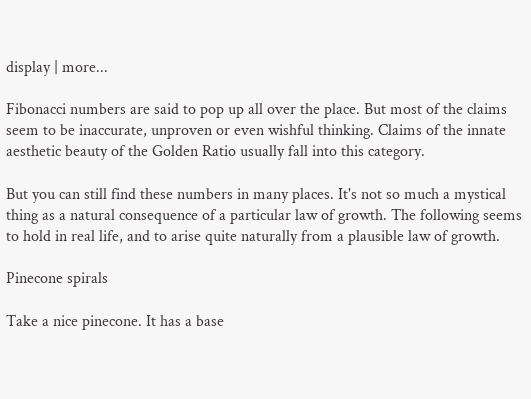display | more...

Fibonacci numbers are said to pop up all over the place. But most of the claims seem to be inaccurate, unproven or even wishful thinking. Claims of the innate aesthetic beauty of the Golden Ratio usually fall into this category.

But you can still find these numbers in many places. It's not so much a mystical thing as a natural consequence of a particular law of growth. The following seems to hold in real life, and to arise quite naturally from a plausible law of growth.

Pinecone spirals

Take a nice pinecone. It has a base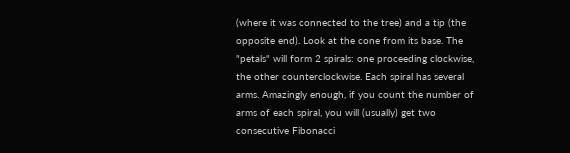(where it was connected to the tree) and a tip (the opposite end). Look at the cone from its base. The "petals" will form 2 spirals: one proceeding clockwise, the other counterclockwise. Each spiral has several arms. Amazingly enough, if you count the number of arms of each spiral, you will (usually) get two consecutive Fibonacci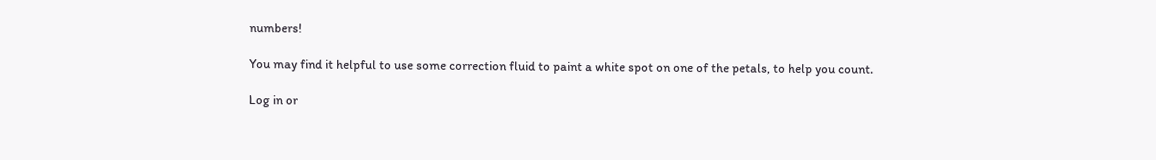numbers!

You may find it helpful to use some correction fluid to paint a white spot on one of the petals, to help you count.

Log in or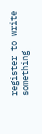register to write something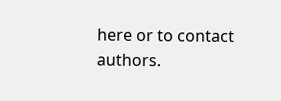here or to contact authors.